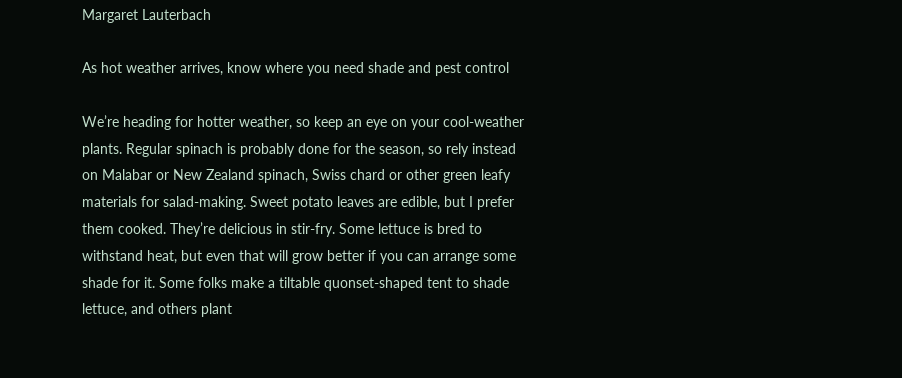Margaret Lauterbach

As hot weather arrives, know where you need shade and pest control

We’re heading for hotter weather, so keep an eye on your cool-weather plants. Regular spinach is probably done for the season, so rely instead on Malabar or New Zealand spinach, Swiss chard or other green leafy materials for salad-making. Sweet potato leaves are edible, but I prefer them cooked. They’re delicious in stir-fry. Some lettuce is bred to withstand heat, but even that will grow better if you can arrange some shade for it. Some folks make a tiltable quonset-shaped tent to shade lettuce, and others plant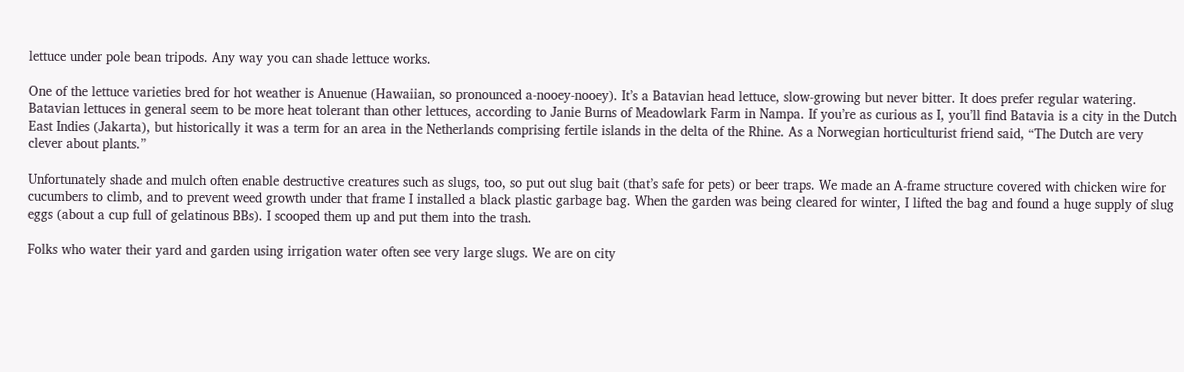lettuce under pole bean tripods. Any way you can shade lettuce works.

One of the lettuce varieties bred for hot weather is Anuenue (Hawaiian, so pronounced a-nooey-nooey). It’s a Batavian head lettuce, slow-growing but never bitter. It does prefer regular watering. Batavian lettuces in general seem to be more heat tolerant than other lettuces, according to Janie Burns of Meadowlark Farm in Nampa. If you’re as curious as I, you’ll find Batavia is a city in the Dutch East Indies (Jakarta), but historically it was a term for an area in the Netherlands comprising fertile islands in the delta of the Rhine. As a Norwegian horticulturist friend said, “The Dutch are very clever about plants.”

Unfortunately shade and mulch often enable destructive creatures such as slugs, too, so put out slug bait (that’s safe for pets) or beer traps. We made an A-frame structure covered with chicken wire for cucumbers to climb, and to prevent weed growth under that frame I installed a black plastic garbage bag. When the garden was being cleared for winter, I lifted the bag and found a huge supply of slug eggs (about a cup full of gelatinous BBs). I scooped them up and put them into the trash.

Folks who water their yard and garden using irrigation water often see very large slugs. We are on city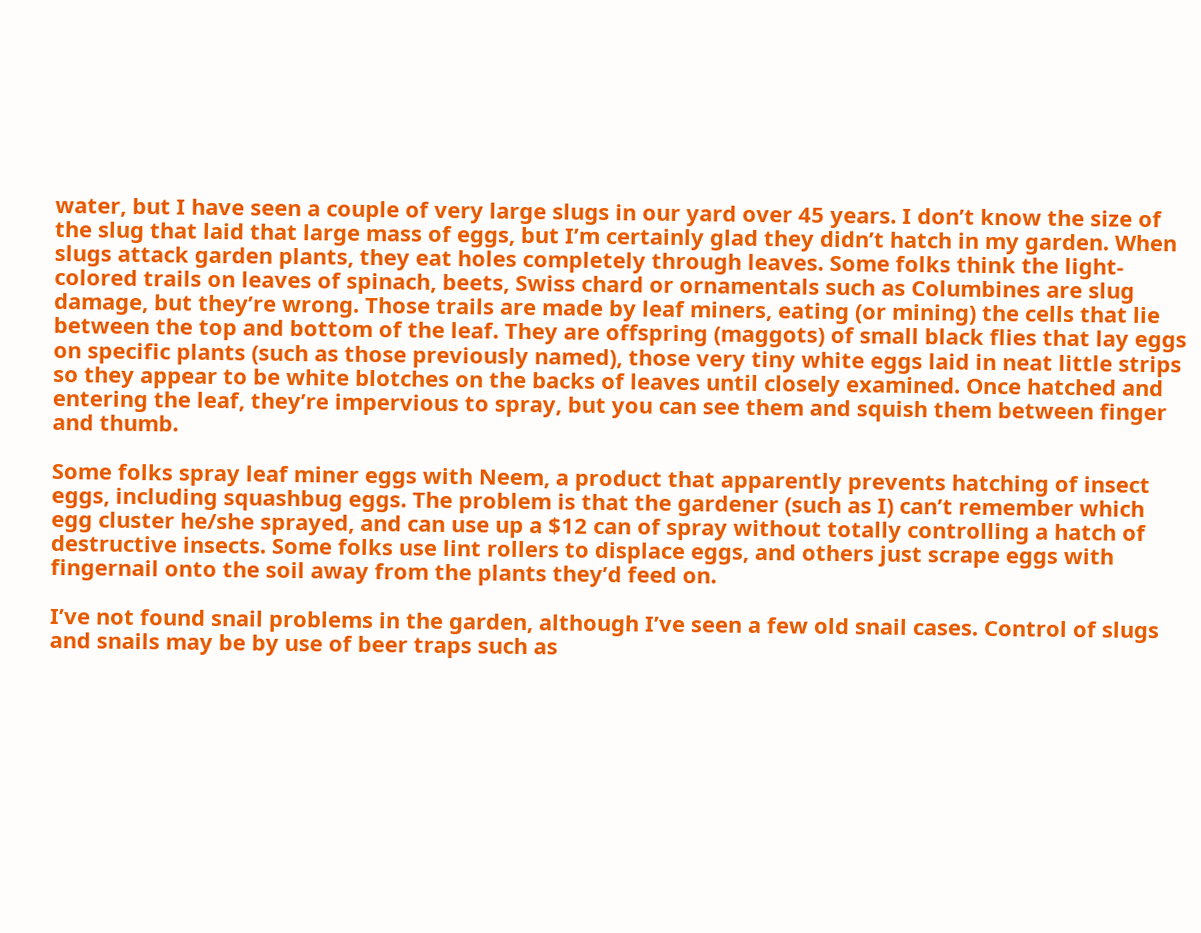water, but I have seen a couple of very large slugs in our yard over 45 years. I don’t know the size of the slug that laid that large mass of eggs, but I’m certainly glad they didn’t hatch in my garden. When slugs attack garden plants, they eat holes completely through leaves. Some folks think the light-colored trails on leaves of spinach, beets, Swiss chard or ornamentals such as Columbines are slug damage, but they’re wrong. Those trails are made by leaf miners, eating (or mining) the cells that lie between the top and bottom of the leaf. They are offspring (maggots) of small black flies that lay eggs on specific plants (such as those previously named), those very tiny white eggs laid in neat little strips so they appear to be white blotches on the backs of leaves until closely examined. Once hatched and entering the leaf, they’re impervious to spray, but you can see them and squish them between finger and thumb.

Some folks spray leaf miner eggs with Neem, a product that apparently prevents hatching of insect eggs, including squashbug eggs. The problem is that the gardener (such as I) can’t remember which egg cluster he/she sprayed, and can use up a $12 can of spray without totally controlling a hatch of destructive insects. Some folks use lint rollers to displace eggs, and others just scrape eggs with fingernail onto the soil away from the plants they’d feed on.

I’ve not found snail problems in the garden, although I’ve seen a few old snail cases. Control of slugs and snails may be by use of beer traps such as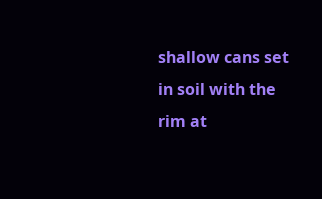shallow cans set in soil with the rim at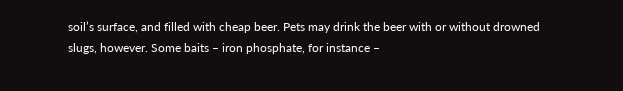soil’s surface, and filled with cheap beer. Pets may drink the beer with or without drowned slugs, however. Some baits – iron phosphate, for instance –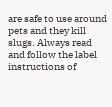are safe to use around pets and they kill slugs. Always read and follow the label instructions of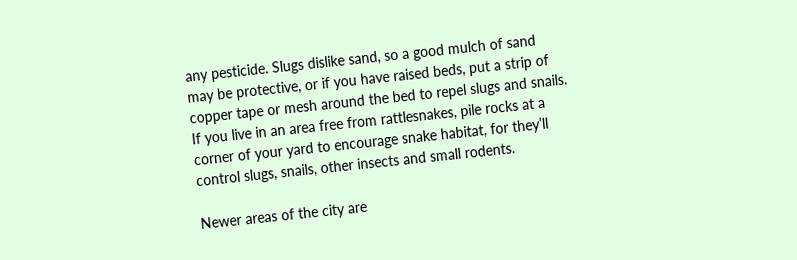any pesticide. Slugs dislike sand, so a good mulch of sand may be protective, or if you have raised beds, put a strip of copper tape or mesh around the bed to repel slugs and snails. If you live in an area free from rattlesnakes, pile rocks at a corner of your yard to encourage snake habitat, for they’ll control slugs, snails, other insects and small rodents.

Newer areas of the city are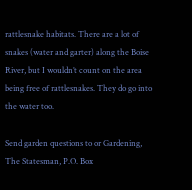rattlesnake habitats. There are a lot of snakes (water and garter) along the Boise River, but I wouldn’t count on the area being free of rattlesnakes. They do go into the water too.

Send garden questions to or Gardening, The Statesman, P.O. Box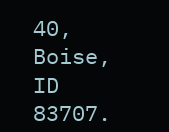40, Boise, ID 83707.